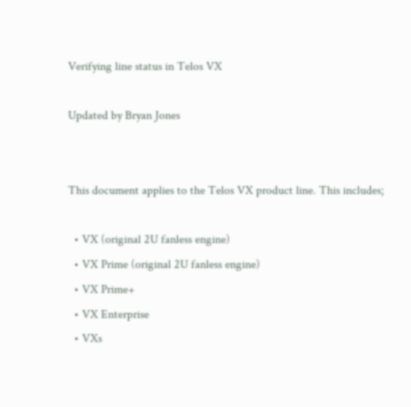Verifying line status in Telos VX

Updated by Bryan Jones


This document applies to the Telos VX product line. This includes;

  • VX (original 2U fanless engine)
  • VX Prime (original 2U fanless engine)
  • VX Prime+
  • VX Enterprise
  • VXs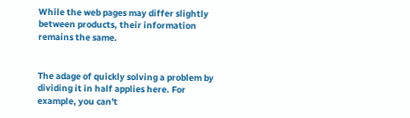While the web pages may differ slightly between products, their information remains the same.


The adage of quickly solving a problem by dividing it in half applies here. For example, you can't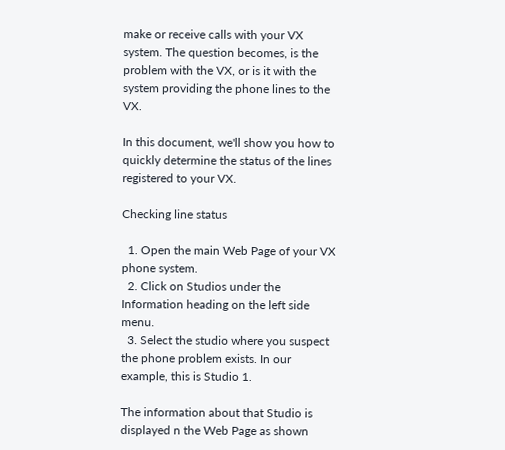make or receive calls with your VX system. The question becomes, is the problem with the VX, or is it with the system providing the phone lines to the VX.

In this document, we'll show you how to quickly determine the status of the lines registered to your VX.

Checking line status

  1. Open the main Web Page of your VX phone system.
  2. Click on Studios under the Information heading on the left side menu.
  3. Select the studio where you suspect the phone problem exists. In our example, this is Studio 1.

The information about that Studio is displayed n the Web Page as shown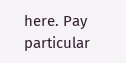here. Pay particular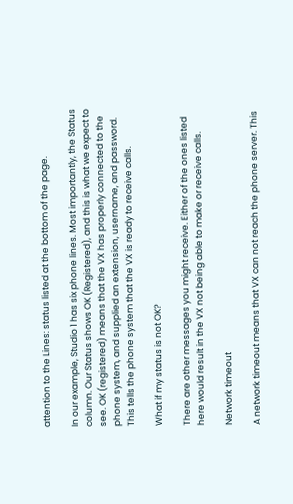attention to the Lines: status listed at the bottom of the page.

In our example, Studio 1 has six phone lines. Most importantly, the Status column. Our Status shows OK (Registered), and this is what we expect to see. OK (registered) means that the VX has properly connected to the phone system, and supplied an extension, username, and password. This tells the phone system that the VX is ready to receive calls.

What if my status is not OK?

There are other messages you might receive. Either of the ones listed here would result in the VX not being able to make or receive calls.

Network timeout

A network timeout means that VX can not reach the phone server. This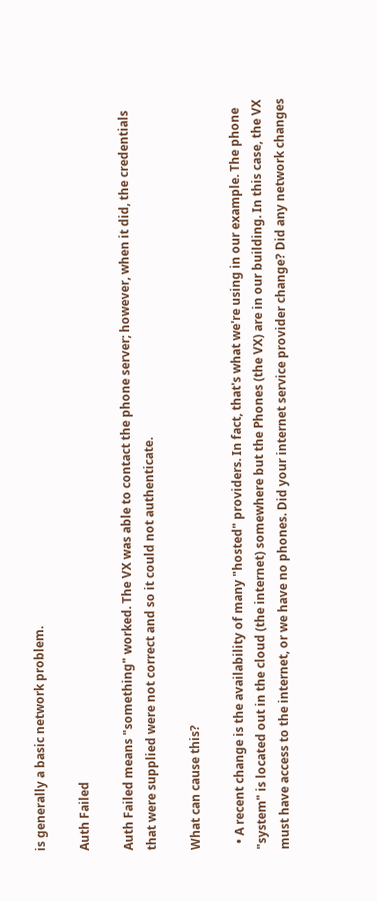is generally a basic network problem.

Auth Failed

Auth Failed means "something" worked. The VX was able to contact the phone server; however, when it did, the credentials that were supplied were not correct and so it could not authenticate.

What can cause this?

  • A recent change is the availability of many "hosted" providers. In fact, that's what we're using in our example. The phone "system" is located out in the cloud (the internet) somewhere but the Phones (the VX) are in our building. In this case, the VX must have access to the internet, or we have no phones. Did your internet service provider change? Did any network changes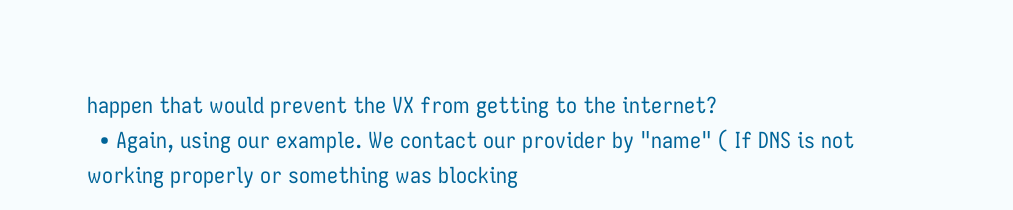happen that would prevent the VX from getting to the internet?
  • Again, using our example. We contact our provider by "name" ( If DNS is not working properly or something was blocking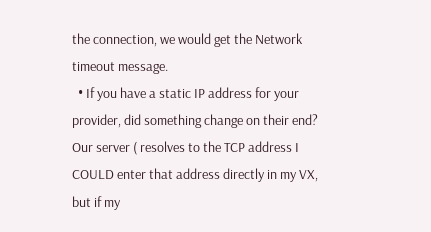the connection, we would get the Network timeout message.
  • If you have a static IP address for your provider, did something change on their end? Our server ( resolves to the TCP address I COULD enter that address directly in my VX, but if my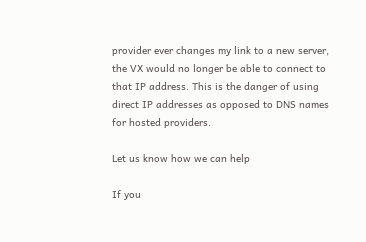provider ever changes my link to a new server, the VX would no longer be able to connect to that IP address. This is the danger of using direct IP addresses as opposed to DNS names for hosted providers.

Let us know how we can help

If you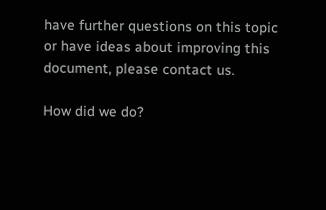have further questions on this topic or have ideas about improving this document, please contact us.

How did we do?